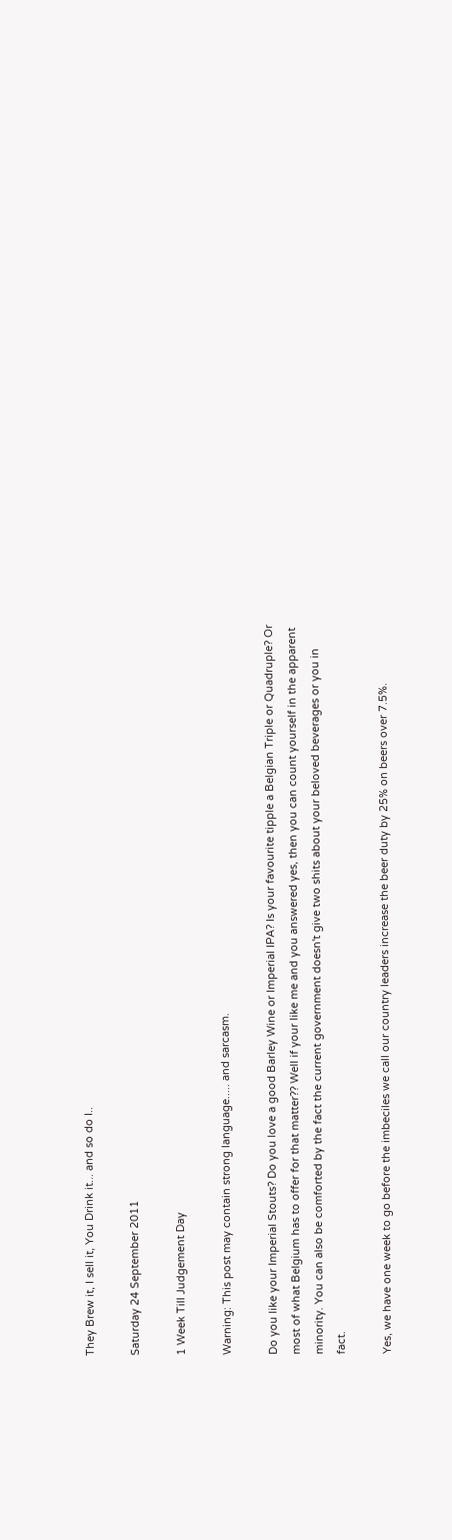They Brew it, I sell it, You Drink it... and so do I..

Saturday 24 September 2011

1 Week Till Judgement Day

Warning: This post may contain strong language..... and sarcasm.

Do you like your Imperial Stouts? Do you love a good Barley Wine or Imperial IPA? Is your favourite tipple a Belgian Triple or Quadruple? Or most of what Belgium has to offer for that matter?? Well if your like me and you answered yes, then you can count yourself in the apparent minority. You can also be comforted by the fact the current government doesn't give two shits about your beloved beverages or you in fact.

Yes, we have one week to go before the imbeciles we call our country leaders increase the beer duty by 25% on beers over 7.5%.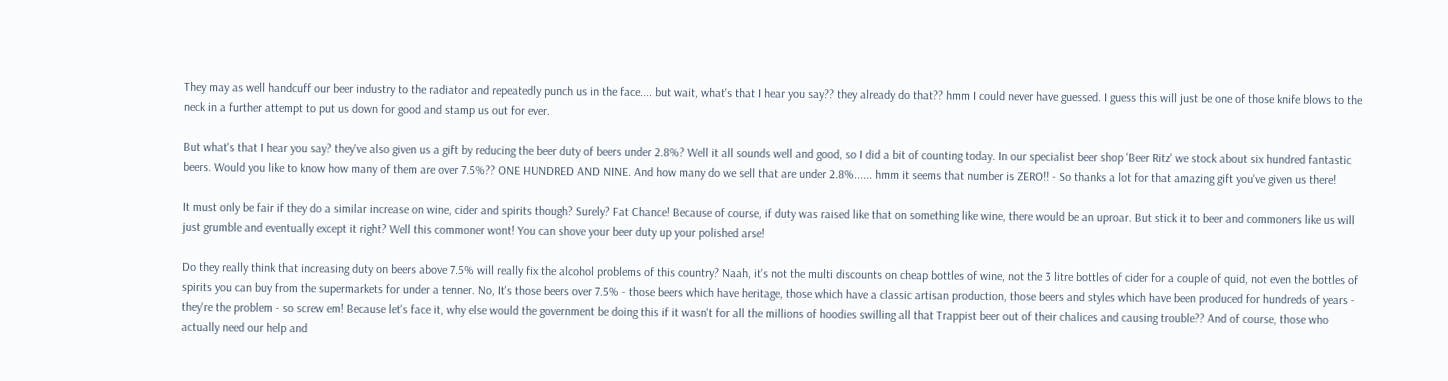They may as well handcuff our beer industry to the radiator and repeatedly punch us in the face.... but wait, what's that I hear you say?? they already do that?? hmm I could never have guessed. I guess this will just be one of those knife blows to the neck in a further attempt to put us down for good and stamp us out for ever.

But what's that I hear you say? they've also given us a gift by reducing the beer duty of beers under 2.8%? Well it all sounds well and good, so I did a bit of counting today. In our specialist beer shop 'Beer Ritz' we stock about six hundred fantastic beers. Would you like to know how many of them are over 7.5%?? ONE HUNDRED AND NINE. And how many do we sell that are under 2.8%...... hmm it seems that number is ZERO!! - So thanks a lot for that amazing gift you've given us there!

It must only be fair if they do a similar increase on wine, cider and spirits though? Surely? Fat Chance! Because of course, if duty was raised like that on something like wine, there would be an uproar. But stick it to beer and commoners like us will just grumble and eventually except it right? Well this commoner wont! You can shove your beer duty up your polished arse!

Do they really think that increasing duty on beers above 7.5% will really fix the alcohol problems of this country? Naah, it's not the multi discounts on cheap bottles of wine, not the 3 litre bottles of cider for a couple of quid, not even the bottles of spirits you can buy from the supermarkets for under a tenner. No, It's those beers over 7.5% - those beers which have heritage, those which have a classic artisan production, those beers and styles which have been produced for hundreds of years - they're the problem - so screw em! Because let's face it, why else would the government be doing this if it wasn't for all the millions of hoodies swilling all that Trappist beer out of their chalices and causing trouble?? And of course, those who actually need our help and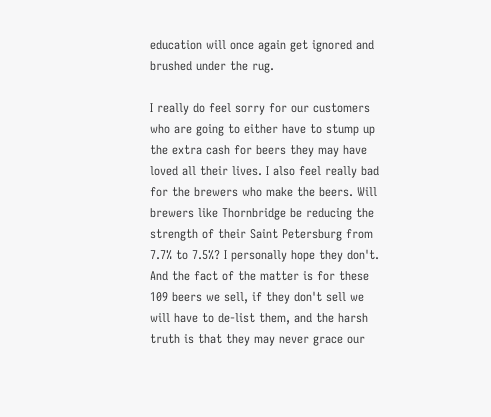education will once again get ignored and brushed under the rug.

I really do feel sorry for our customers who are going to either have to stump up the extra cash for beers they may have loved all their lives. I also feel really bad for the brewers who make the beers. Will brewers like Thornbridge be reducing the strength of their Saint Petersburg from 7.7% to 7.5%? I personally hope they don't. And the fact of the matter is for these 109 beers we sell, if they don't sell we will have to de-list them, and the harsh truth is that they may never grace our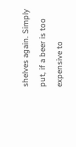shelves again. Simply put, if a beer is too expensive to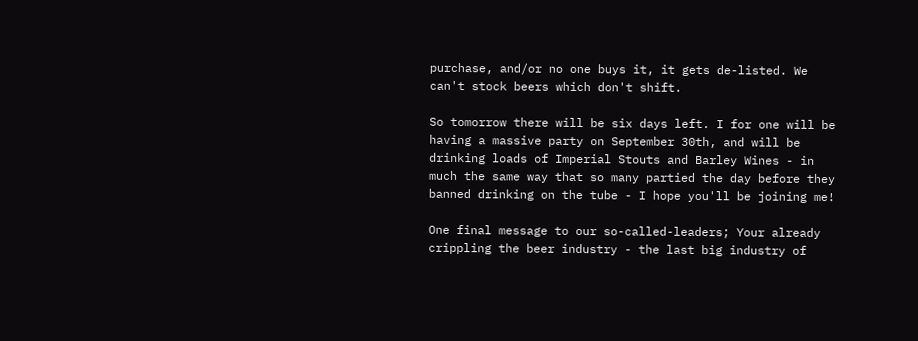purchase, and/or no one buys it, it gets de-listed. We can't stock beers which don't shift.

So tomorrow there will be six days left. I for one will be having a massive party on September 30th, and will be drinking loads of Imperial Stouts and Barley Wines - in much the same way that so many partied the day before they banned drinking on the tube - I hope you'll be joining me!

One final message to our so-called-leaders; Your already crippling the beer industry - the last big industry of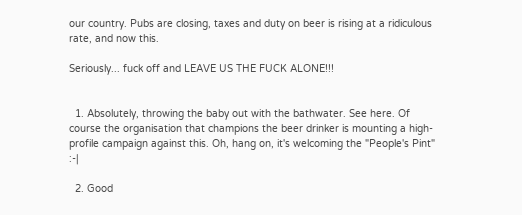our country. Pubs are closing, taxes and duty on beer is rising at a ridiculous rate, and now this.

Seriously... fuck off and LEAVE US THE FUCK ALONE!!!


  1. Absolutely, throwing the baby out with the bathwater. See here. Of course the organisation that champions the beer drinker is mounting a high-profile campaign against this. Oh, hang on, it's welcoming the "People's Pint" :-|

  2. Good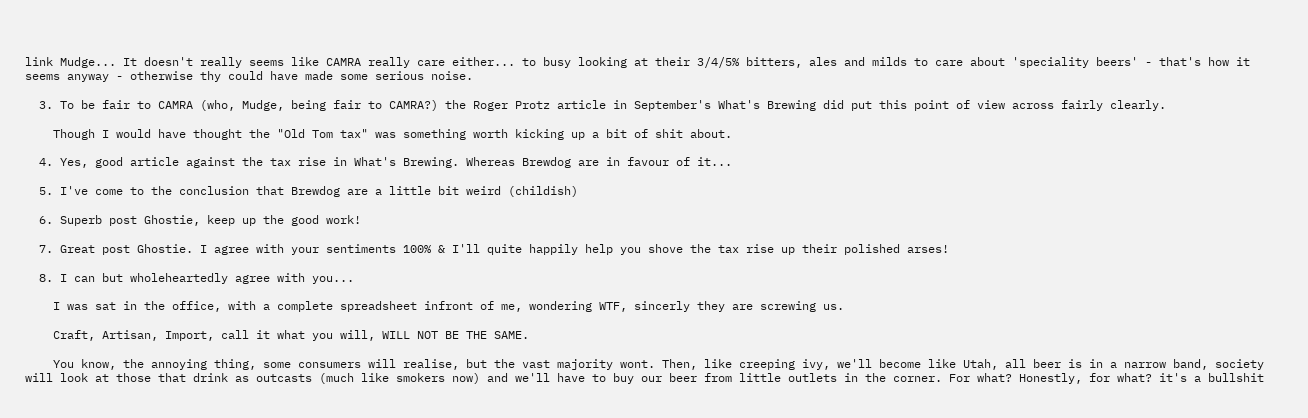link Mudge... It doesn't really seems like CAMRA really care either... to busy looking at their 3/4/5% bitters, ales and milds to care about 'speciality beers' - that's how it seems anyway - otherwise thy could have made some serious noise.

  3. To be fair to CAMRA (who, Mudge, being fair to CAMRA?) the Roger Protz article in September's What's Brewing did put this point of view across fairly clearly.

    Though I would have thought the "Old Tom tax" was something worth kicking up a bit of shit about.

  4. Yes, good article against the tax rise in What's Brewing. Whereas Brewdog are in favour of it...

  5. I've come to the conclusion that Brewdog are a little bit weird (childish)

  6. Superb post Ghostie, keep up the good work!

  7. Great post Ghostie. I agree with your sentiments 100% & I'll quite happily help you shove the tax rise up their polished arses!

  8. I can but wholeheartedly agree with you...

    I was sat in the office, with a complete spreadsheet infront of me, wondering WTF, sincerly they are screwing us.

    Craft, Artisan, Import, call it what you will, WILL NOT BE THE SAME.

    You know, the annoying thing, some consumers will realise, but the vast majority wont. Then, like creeping ivy, we'll become like Utah, all beer is in a narrow band, society will look at those that drink as outcasts (much like smokers now) and we'll have to buy our beer from little outlets in the corner. For what? Honestly, for what? it's a bullshit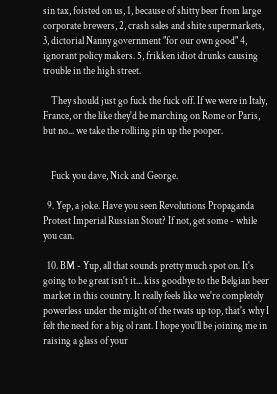sin tax, foisted on us, 1, because of shitty beer from large corporate brewers, 2, crash sales and shite supermarkets, 3, dictorial Nanny government "for our own good" 4, ignorant policy makers. 5, frikken idiot drunks causing trouble in the high street.

    They should just go fuck the fuck off. If we were in Italy, France, or the like they'd be marching on Rome or Paris, but no... we take the rolliing pin up the pooper.


    Fuck you dave, Nick and George.

  9. Yep, a joke. Have you seen Revolutions Propaganda Protest Imperial Russian Stout? If not, get some - while you can.

  10. BM - Yup, all that sounds pretty much spot on. It's going to be great isn't it... kiss goodbye to the Belgian beer market in this country. It really feels like we're completely powerless under the might of the twats up top, that's why I felt the need for a big ol rant. I hope you'll be joining me in raising a glass of your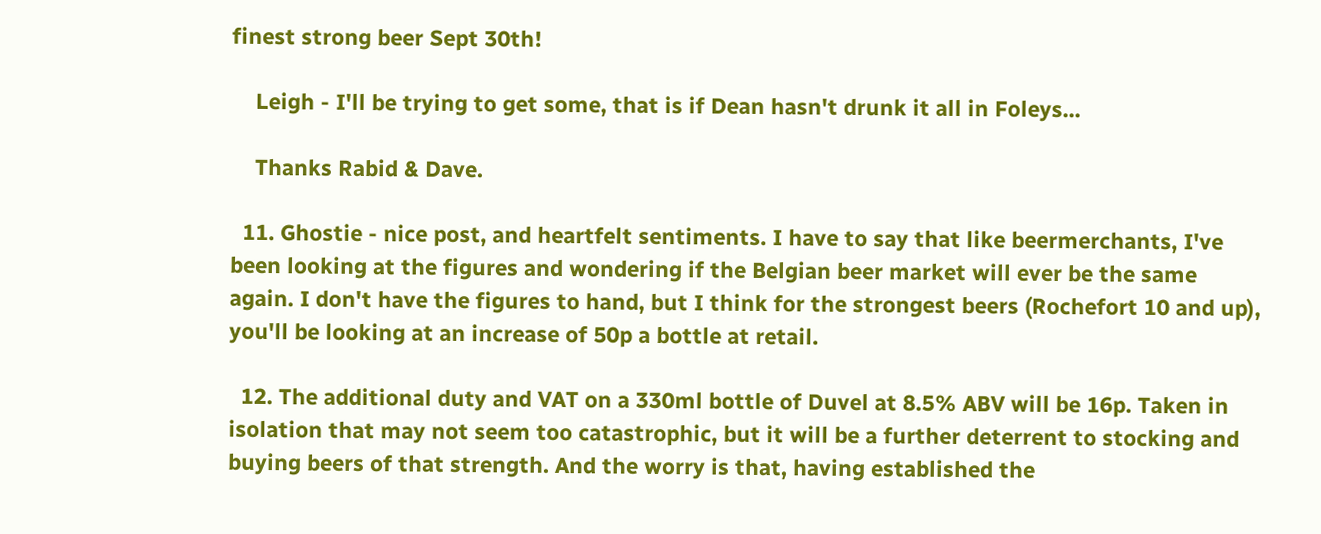finest strong beer Sept 30th!

    Leigh - I'll be trying to get some, that is if Dean hasn't drunk it all in Foleys...

    Thanks Rabid & Dave.

  11. Ghostie - nice post, and heartfelt sentiments. I have to say that like beermerchants, I've been looking at the figures and wondering if the Belgian beer market will ever be the same again. I don't have the figures to hand, but I think for the strongest beers (Rochefort 10 and up), you'll be looking at an increase of 50p a bottle at retail.

  12. The additional duty and VAT on a 330ml bottle of Duvel at 8.5% ABV will be 16p. Taken in isolation that may not seem too catastrophic, but it will be a further deterrent to stocking and buying beers of that strength. And the worry is that, having established the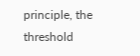principle, the threshold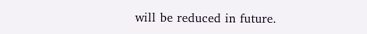will be reduced in future.